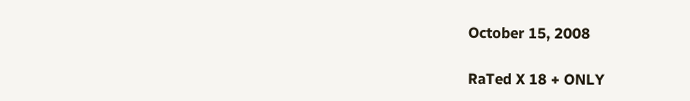October 15, 2008

RaTed X 18 + ONLY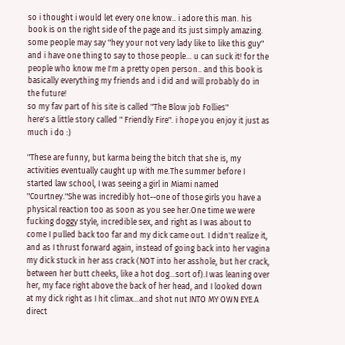so i thought i would let every one know.. i adore this man. his book is on the right side of the page and its just simply amazing. some people may say "hey your not very lady like to like this guy" and i have one thing to say to those people... u can suck it! for the people who know me I'm a pretty open person.. and this book is basically everything my friends and i did and will probably do in the future!
so my fav part of his site is called "The Blow job Follies"
here's a little story called " Friendly Fire". i hope you enjoy it just as much i do :)

"These are funny, but karma being the bitch that she is, my activities eventually caught up with me.The summer before I started law school, I was seeing a girl in Miami named "Courtney."She was incredibly hot--one of those girls you have a physical reaction too as soon as you see her.One time we were fucking doggy style, incredible sex, and right as I was about to come I pulled back too far and my dick came out. I didn't realize it, and as I thrust forward again, instead of going back into her vagina my dick stuck in her ass crack (NOT into her asshole, but her crack, between her butt cheeks, like a hot dog...sort of).I was leaning over her, my face right above the back of her head, and I looked down at my dick right as I hit climax...and shot nut INTO MY OWN EYE.A direct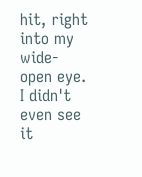hit, right into my wide-open eye. I didn't even see it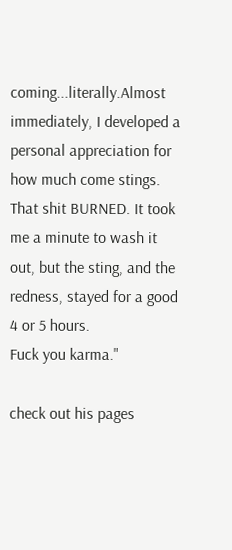coming...literally.Almost immediately, I developed a personal appreciation for how much come stings. That shit BURNED. It took me a minute to wash it out, but the sting, and the redness, stayed for a good 4 or 5 hours.
Fuck you karma."

check out his pages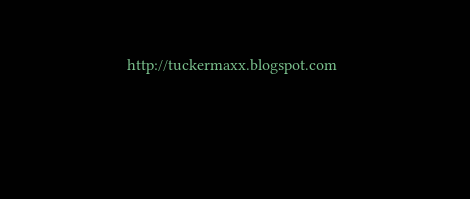http://tuckermaxx.blogspot.com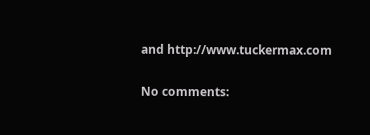and http://www.tuckermax.com

No comments: